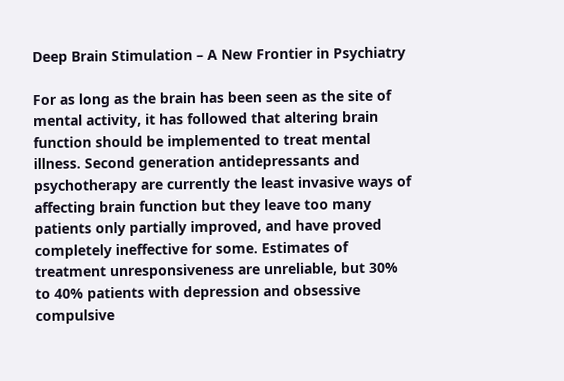Deep Brain Stimulation – A New Frontier in Psychiatry

For as long as the brain has been seen as the site of mental activity, it has followed that altering brain function should be implemented to treat mental illness. Second generation antidepressants and psychotherapy are currently the least invasive ways of affecting brain function but they leave too many patients only partially improved, and have proved completely ineffective for some. Estimates of treatment unresponsiveness are unreliable, but 30% to 40% patients with depression and obsessive compulsive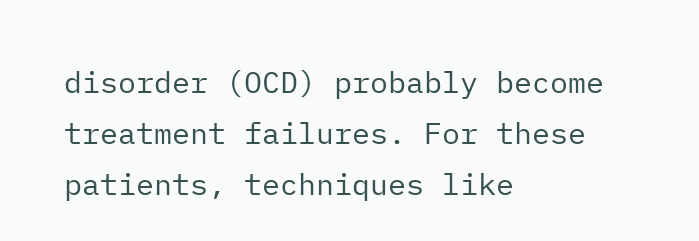disorder (OCD) probably become treatment failures. For these patients, techniques like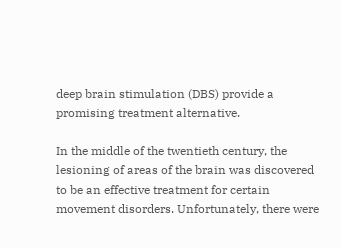deep brain stimulation (DBS) provide a promising treatment alternative.

In the middle of the twentieth century, the lesioning of areas of the brain was discovered to be an effective treatment for certain movement disorders. Unfortunately, there were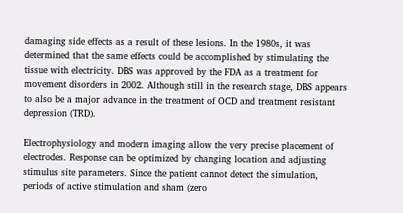damaging side effects as a result of these lesions. In the 1980s, it was determined that the same effects could be accomplished by stimulating the tissue with electricity. DBS was approved by the FDA as a treatment for movement disorders in 2002. Although still in the research stage, DBS appears to also be a major advance in the treatment of OCD and treatment resistant depression (TRD).

Electrophysiology and modern imaging allow the very precise placement of electrodes. Response can be optimized by changing location and adjusting stimulus site parameters. Since the patient cannot detect the simulation, periods of active stimulation and sham (zero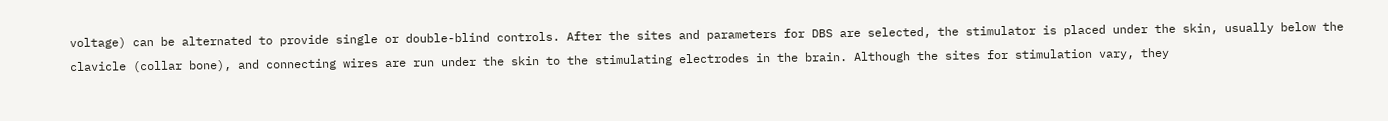voltage) can be alternated to provide single or double-blind controls. After the sites and parameters for DBS are selected, the stimulator is placed under the skin, usually below the clavicle (collar bone), and connecting wires are run under the skin to the stimulating electrodes in the brain. Although the sites for stimulation vary, they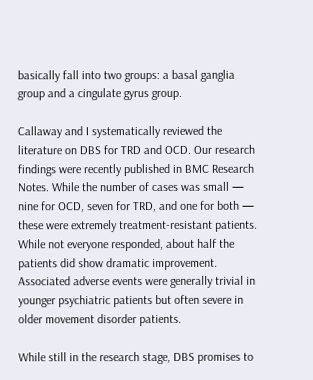basically fall into two groups: a basal ganglia group and a cingulate gyrus group.

Callaway and I systematically reviewed the literature on DBS for TRD and OCD. Our research findings were recently published in BMC Research Notes. While the number of cases was small — nine for OCD, seven for TRD, and one for both — these were extremely treatment-resistant patients. While not everyone responded, about half the patients did show dramatic improvement. Associated adverse events were generally trivial in younger psychiatric patients but often severe in older movement disorder patients.

While still in the research stage, DBS promises to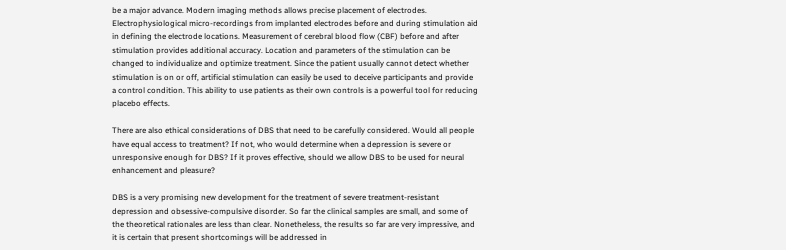be a major advance. Modern imaging methods allows precise placement of electrodes. Electrophysiological micro-recordings from implanted electrodes before and during stimulation aid in defining the electrode locations. Measurement of cerebral blood flow (CBF) before and after stimulation provides additional accuracy. Location and parameters of the stimulation can be changed to individualize and optimize treatment. Since the patient usually cannot detect whether stimulation is on or off, artificial stimulation can easily be used to deceive participants and provide a control condition. This ability to use patients as their own controls is a powerful tool for reducing placebo effects.

There are also ethical considerations of DBS that need to be carefully considered. Would all people have equal access to treatment? If not, who would determine when a depression is severe or unresponsive enough for DBS? If it proves effective, should we allow DBS to be used for neural enhancement and pleasure?

DBS is a very promising new development for the treatment of severe treatment-resistant depression and obsessive-compulsive disorder. So far the clinical samples are small, and some of the theoretical rationales are less than clear. Nonetheless, the results so far are very impressive, and it is certain that present shortcomings will be addressed in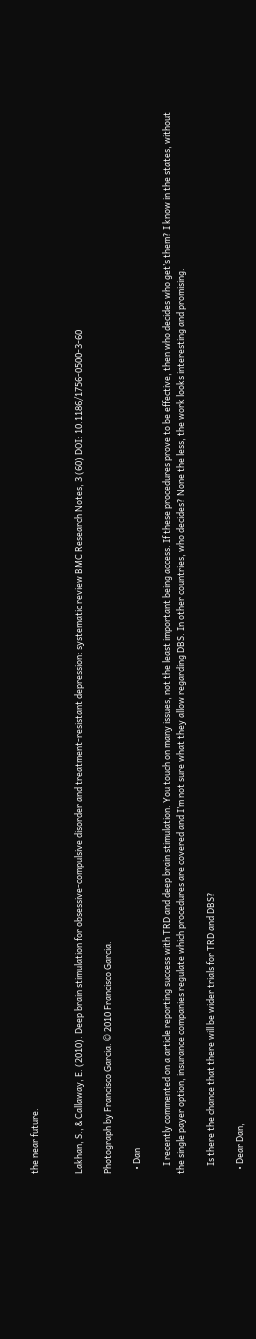the near future.


Lakhan, S., & Callaway, E. (2010). Deep brain stimulation for obsessive-compulsive disorder and treatment-resistant depression: systematic review BMC Research Notes, 3 (60) DOI: 10.1186/1756-0500-3-60

Photograph by Francisco Garcia. © 2010 Francisco Garcia.

  • Dan

    I recently commented on a article reporting success with TRD and deep brain stimulation. You touch on many issues, not the least important being access. If these procedures prove to be effective, then who decides who get’s them? I know in the states, without the single payer option, insurance companies regulate which procedures are covered and I’m not sure what they allow regarding DBS. In other countries, who decides? None the less, the work looks interesting and promising.

    Is there the chance that there will be wider trials for TRD and DBS?

  • Dear Dan,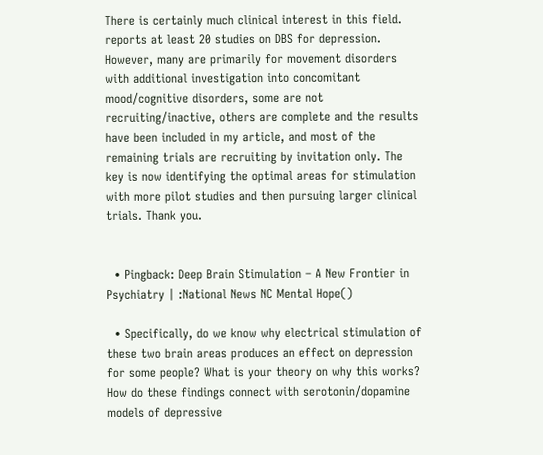There is certainly much clinical interest in this field. reports at least 20 studies on DBS for depression. However, many are primarily for movement disorders with additional investigation into concomitant mood/cognitive disorders, some are not recruiting/inactive, others are complete and the results have been included in my article, and most of the remaining trials are recruiting by invitation only. The key is now identifying the optimal areas for stimulation with more pilot studies and then pursuing larger clinical trials. Thank you.


  • Pingback: Deep Brain Stimulation – A New Frontier in Psychiatry | :National News NC Mental Hope()

  • Specifically, do we know why electrical stimulation of these two brain areas produces an effect on depression for some people? What is your theory on why this works? How do these findings connect with serotonin/dopamine models of depressive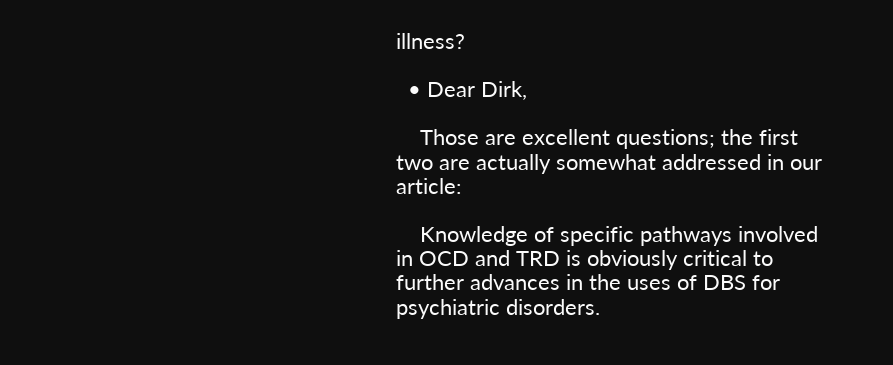illness?

  • Dear Dirk,

    Those are excellent questions; the first two are actually somewhat addressed in our article:

    Knowledge of specific pathways involved in OCD and TRD is obviously critical to further advances in the uses of DBS for psychiatric disorders.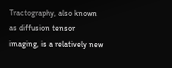Tractography, also known as diffusion tensor imaging, is a relatively new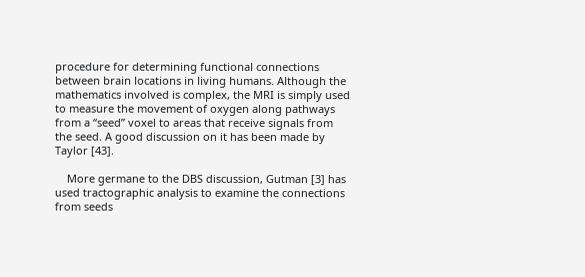procedure for determining functional connections between brain locations in living humans. Although the mathematics involved is complex, the MRI is simply used to measure the movement of oxygen along pathways from a “seed” voxel to areas that receive signals from the seed. A good discussion on it has been made by Taylor [43].

    More germane to the DBS discussion, Gutman [3] has used tractographic analysis to examine the connections from seeds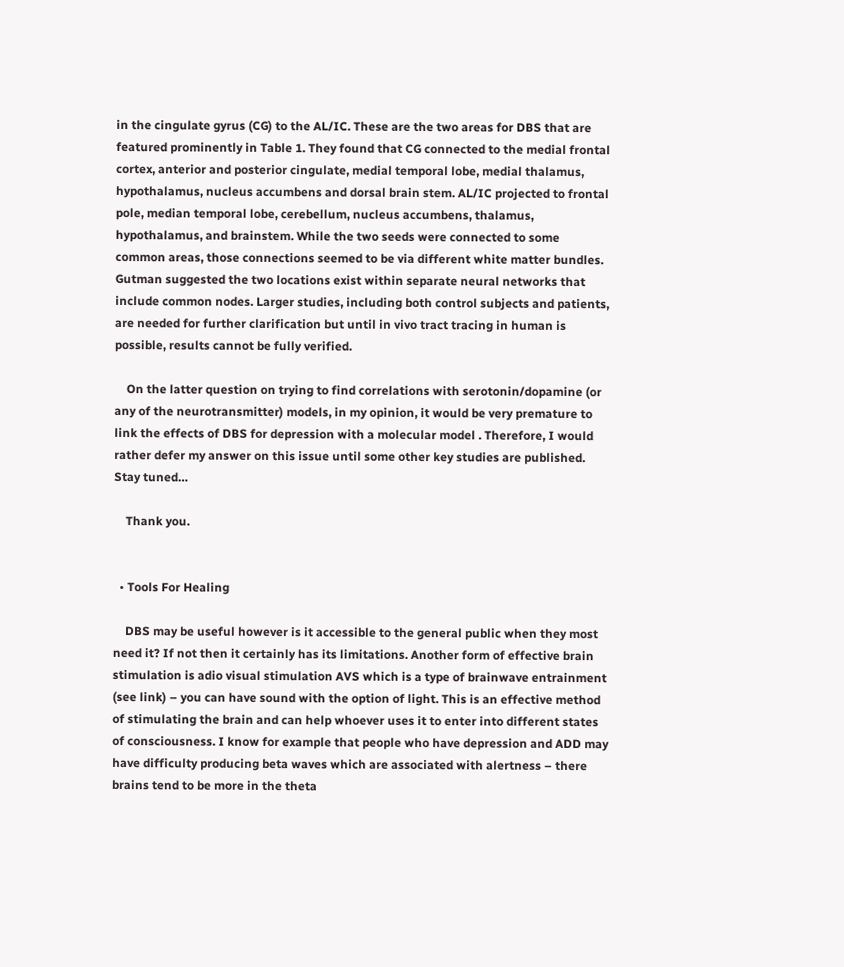in the cingulate gyrus (CG) to the AL/IC. These are the two areas for DBS that are featured prominently in Table 1. They found that CG connected to the medial frontal cortex, anterior and posterior cingulate, medial temporal lobe, medial thalamus, hypothalamus, nucleus accumbens and dorsal brain stem. AL/IC projected to frontal pole, median temporal lobe, cerebellum, nucleus accumbens, thalamus, hypothalamus, and brainstem. While the two seeds were connected to some common areas, those connections seemed to be via different white matter bundles. Gutman suggested the two locations exist within separate neural networks that include common nodes. Larger studies, including both control subjects and patients, are needed for further clarification but until in vivo tract tracing in human is possible, results cannot be fully verified.

    On the latter question on trying to find correlations with serotonin/dopamine (or any of the neurotransmitter) models, in my opinion, it would be very premature to link the effects of DBS for depression with a molecular model . Therefore, I would rather defer my answer on this issue until some other key studies are published. Stay tuned…

    Thank you.


  • Tools For Healing

    DBS may be useful however is it accessible to the general public when they most need it? If not then it certainly has its limitations. Another form of effective brain stimulation is adio visual stimulation AVS which is a type of brainwave entrainment (see link) – you can have sound with the option of light. This is an effective method of stimulating the brain and can help whoever uses it to enter into different states of consciousness. I know for example that people who have depression and ADD may have difficulty producing beta waves which are associated with alertness – there brains tend to be more in the theta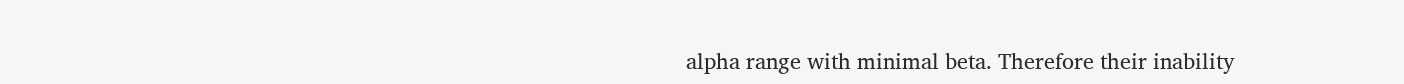alpha range with minimal beta. Therefore their inability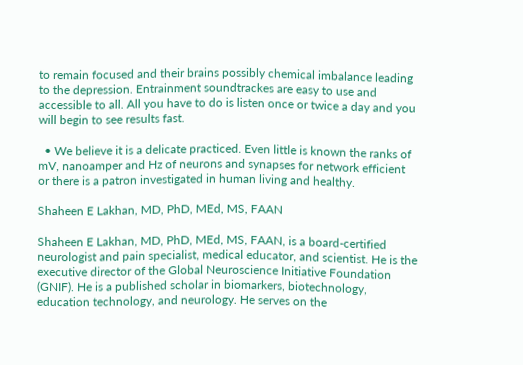to remain focused and their brains possibly chemical imbalance leading to the depression. Entrainment soundtrackes are easy to use and accessible to all. All you have to do is listen once or twice a day and you will begin to see results fast.

  • We believe it is a delicate practiced. Even little is known the ranks of mV, nanoamper and Hz of neurons and synapses for network efficient or there is a patron investigated in human living and healthy.

Shaheen E Lakhan, MD, PhD, MEd, MS, FAAN

Shaheen E Lakhan, MD, PhD, MEd, MS, FAAN, is a board-certified neurologist and pain specialist, medical educator, and scientist. He is the executive director of the Global Neuroscience Initiative Foundation (GNIF). He is a published scholar in biomarkers, biotechnology, education technology, and neurology. He serves on the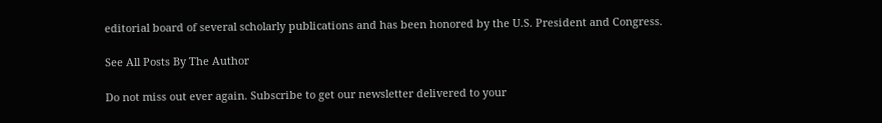editorial board of several scholarly publications and has been honored by the U.S. President and Congress.

See All Posts By The Author

Do not miss out ever again. Subscribe to get our newsletter delivered to your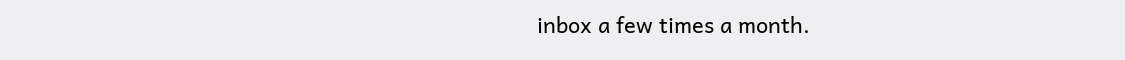inbox a few times a month.